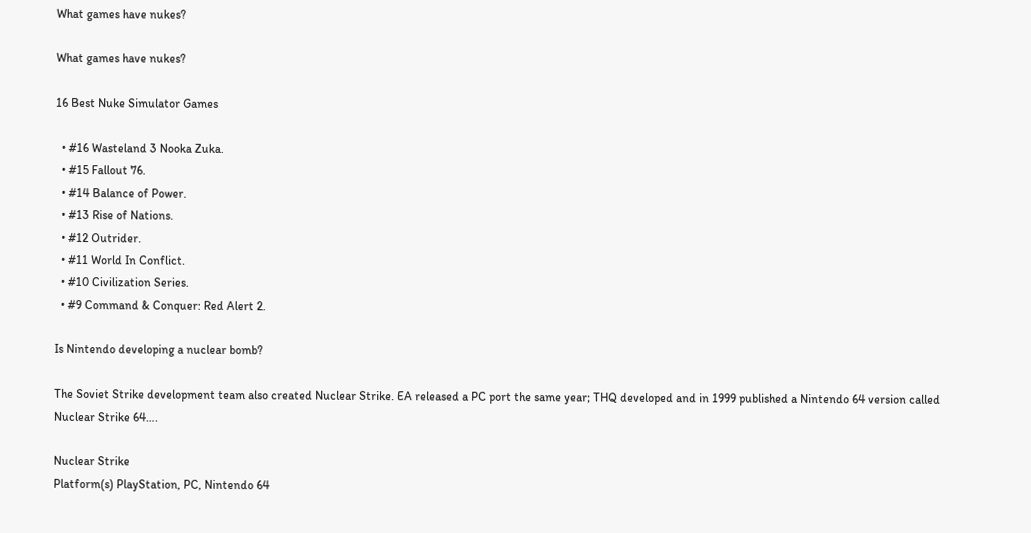What games have nukes?

What games have nukes?

16 Best Nuke Simulator Games

  • #16 Wasteland 3 Nooka Zuka.
  • #15 Fallout 76.
  • #14 Balance of Power.
  • #13 Rise of Nations.
  • #12 Outrider.
  • #11 World In Conflict.
  • #10 Civilization Series.
  • #9 Command & Conquer: Red Alert 2.

Is Nintendo developing a nuclear bomb?

The Soviet Strike development team also created Nuclear Strike. EA released a PC port the same year; THQ developed and in 1999 published a Nintendo 64 version called Nuclear Strike 64….

Nuclear Strike
Platform(s) PlayStation, PC, Nintendo 64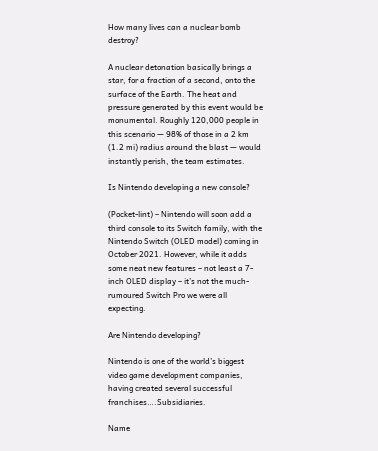How many lives can a nuclear bomb destroy?

A nuclear detonation basically brings a star, for a fraction of a second, onto the surface of the Earth. The heat and pressure generated by this event would be monumental. Roughly 120,000 people in this scenario — 98% of those in a 2 km (1.2 mi) radius around the blast — would instantly perish, the team estimates.

Is Nintendo developing a new console?

(Pocket-lint) – Nintendo will soon add a third console to its Switch family, with the Nintendo Switch (OLED model) coming in October 2021. However, while it adds some neat new features – not least a 7-inch OLED display – it’s not the much-rumoured Switch Pro we were all expecting.

Are Nintendo developing?

Nintendo is one of the world’s biggest video game development companies, having created several successful franchises….Subsidiaries.

Name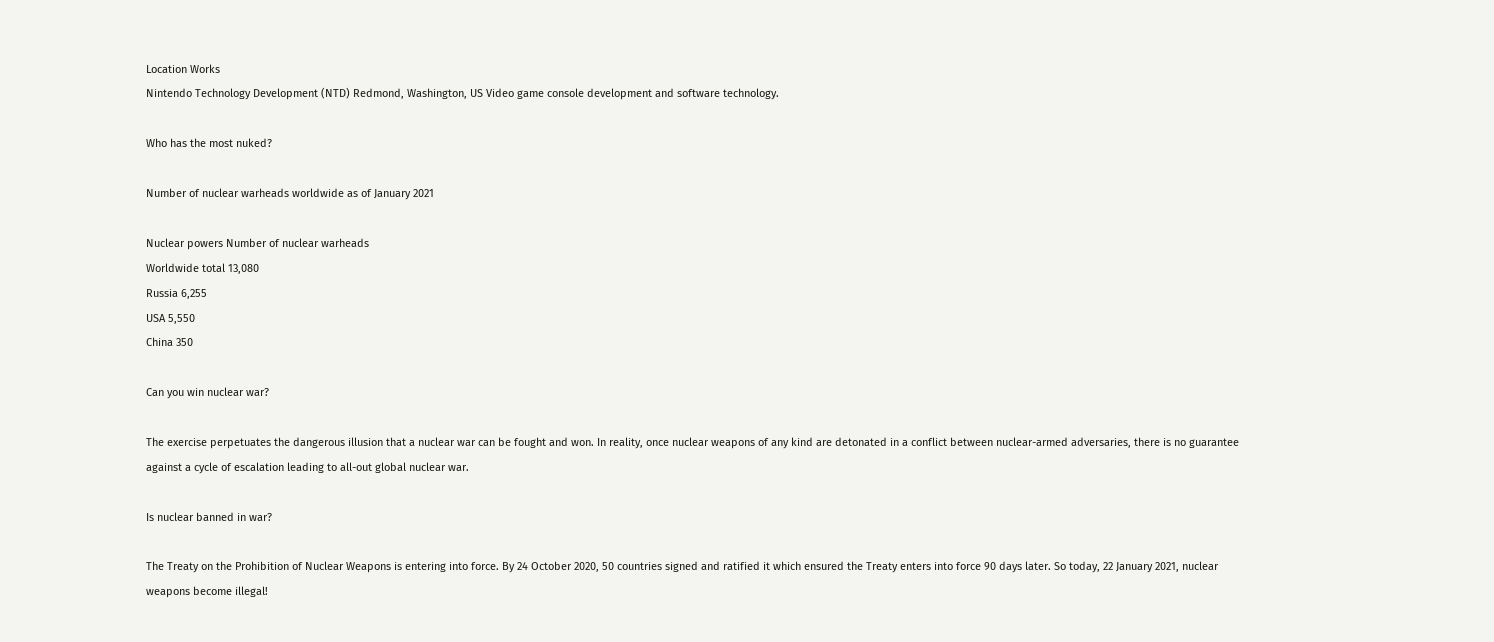Location Works
Nintendo Technology Development (NTD) Redmond, Washington, US Video game console development and software technology.

Who has the most nuked?

Number of nuclear warheads worldwide as of January 2021

Nuclear powers Number of nuclear warheads
Worldwide total 13,080
Russia 6,255
USA 5,550
China 350

Can you win nuclear war?

The exercise perpetuates the dangerous illusion that a nuclear war can be fought and won. In reality, once nuclear weapons of any kind are detonated in a conflict between nuclear-armed adversaries, there is no guarantee against a cycle of escalation leading to all-out global nuclear war.

Is nuclear banned in war?

The Treaty on the Prohibition of Nuclear Weapons is entering into force. By 24 October 2020, 50 countries signed and ratified it which ensured the Treaty enters into force 90 days later. So today, 22 January 2021, nuclear weapons become illegal!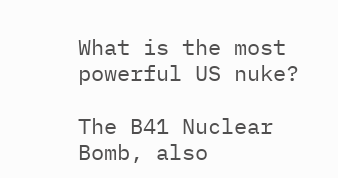What is the most powerful US nuke?

The B41 Nuclear Bomb, also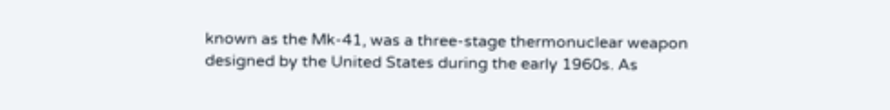known as the Mk-41, was a three-stage thermonuclear weapon designed by the United States during the early 1960s. As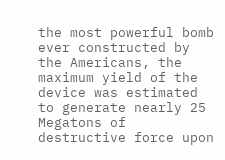the most powerful bomb ever constructed by the Americans, the maximum yield of the device was estimated to generate nearly 25 Megatons of destructive force upon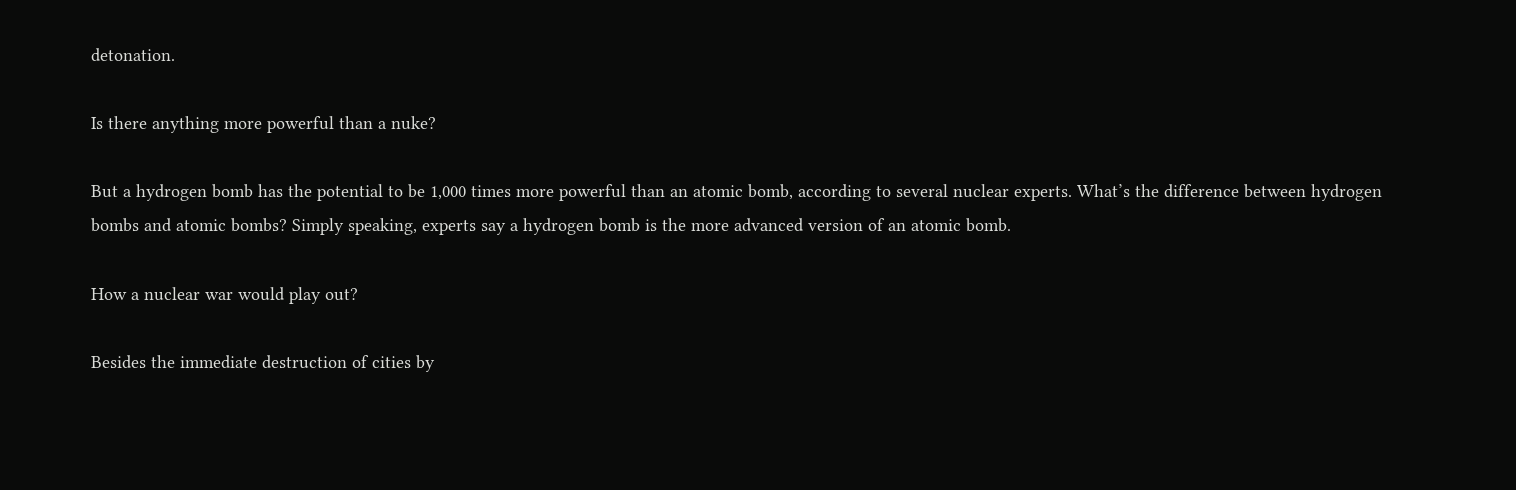detonation.

Is there anything more powerful than a nuke?

But a hydrogen bomb has the potential to be 1,000 times more powerful than an atomic bomb, according to several nuclear experts. What’s the difference between hydrogen bombs and atomic bombs? Simply speaking, experts say a hydrogen bomb is the more advanced version of an atomic bomb.

How a nuclear war would play out?

Besides the immediate destruction of cities by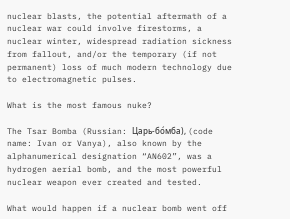nuclear blasts, the potential aftermath of a nuclear war could involve firestorms, a nuclear winter, widespread radiation sickness from fallout, and/or the temporary (if not permanent) loss of much modern technology due to electromagnetic pulses.

What is the most famous nuke?

The Tsar Bomba (Russian: Царь-бо́мба), (code name: Ivan or Vanya), also known by the alphanumerical designation “AN602”, was a hydrogen aerial bomb, and the most powerful nuclear weapon ever created and tested.

What would happen if a nuclear bomb went off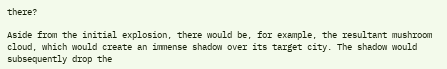there?

Aside from the initial explosion, there would be, for example, the resultant mushroom cloud, which would create an immense shadow over its target city. The shadow would subsequently drop the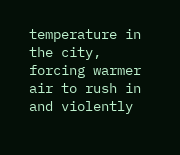temperature in the city, forcing warmer air to rush in and violently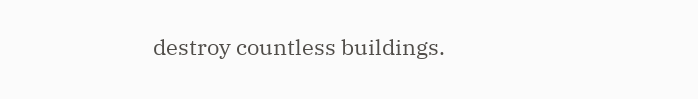destroy countless buildings.